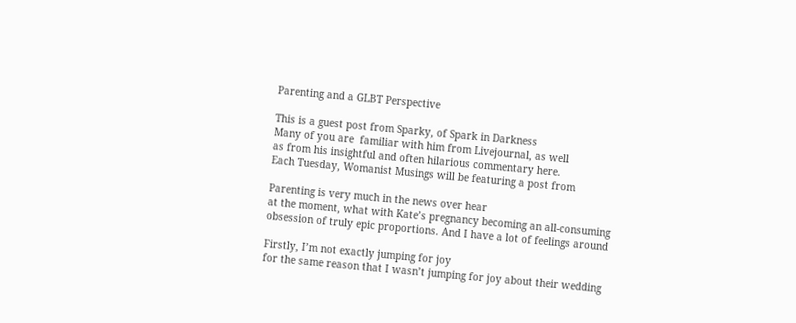Parenting and a GLBT Perspective

This is a guest post from Sparky, of Spark in Darkness
Many of you are  familiar with him from Livejournal, as well
as from his insightful and often hilarious commentary here.
Each Tuesday, Womanist Musings will be featuring a post from

Parenting is very much in the news over hear
at the moment, what with Kate’s pregnancy becoming an all-consuming
obsession of truly epic proportions. And I have a lot of feelings around

Firstly, I’m not exactly jumping for joy
for the same reason that I wasn’t jumping for joy about their wedding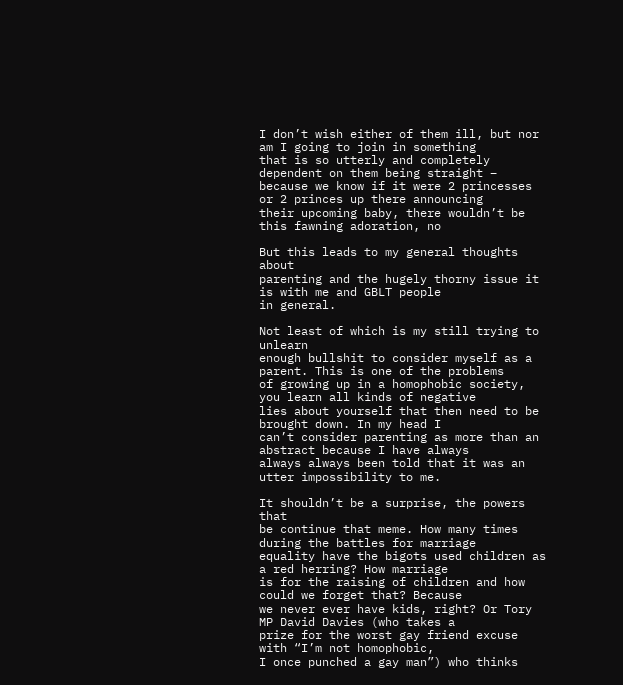I don’t wish either of them ill, but nor am I going to join in something
that is so utterly and completely dependent on them being straight –
because we know if it were 2 princesses or 2 princes up there announcing
their upcoming baby, there wouldn’t be this fawning adoration, no

But this leads to my general thoughts about
parenting and the hugely thorny issue it is with me and GBLT people
in general.

Not least of which is my still trying to unlearn
enough bullshit to consider myself as a parent. This is one of the problems
of growing up in a homophobic society, you learn all kinds of negative
lies about yourself that then need to be brought down. In my head I
can’t consider parenting as more than an abstract because I have always
always always been told that it was an utter impossibility to me.

It shouldn’t be a surprise, the powers that
be continue that meme. How many times during the battles for marriage
equality have the bigots used children as a red herring? How marriage
is for the raising of children and how could we forget that? Because
we never ever have kids, right? Or Tory MP David Davies (who takes a
prize for the worst gay friend excuse with “I’m not homophobic,
I once punched a gay man”) who thinks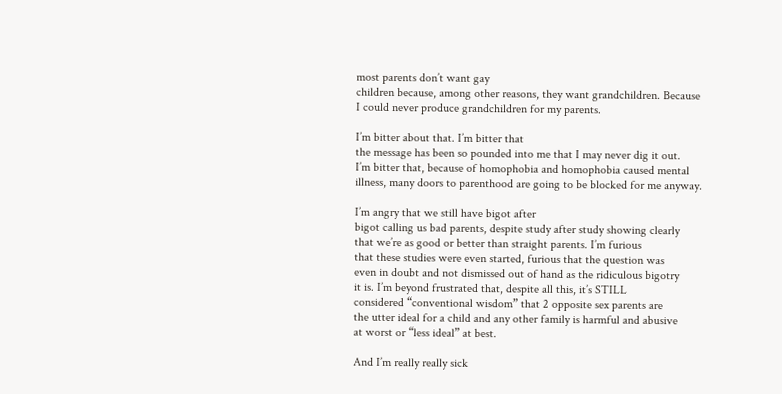most parents don’t want gay
children because, among other reasons, they want grandchildren. Because
I could never produce grandchildren for my parents.

I’m bitter about that. I’m bitter that
the message has been so pounded into me that I may never dig it out.
I’m bitter that, because of homophobia and homophobia caused mental
illness, many doors to parenthood are going to be blocked for me anyway.

I’m angry that we still have bigot after
bigot calling us bad parents, despite study after study showing clearly
that we’re as good or better than straight parents. I’m furious
that these studies were even started, furious that the question was
even in doubt and not dismissed out of hand as the ridiculous bigotry
it is. I’m beyond frustrated that, despite all this, it’s STILL
considered “conventional wisdom” that 2 opposite sex parents are
the utter ideal for a child and any other family is harmful and abusive
at worst or “less ideal” at best.

And I’m really really sick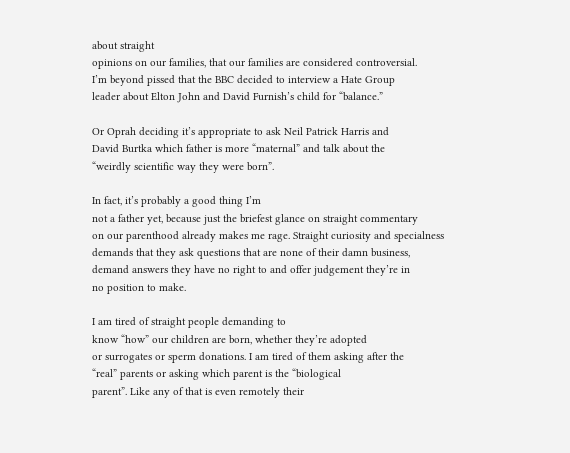about straight
opinions on our families, that our families are considered controversial.
I’m beyond pissed that the BBC decided to interview a Hate Group
leader about Elton John and David Furnish’s child for “balance.”

Or Oprah deciding it’s appropriate to ask Neil Patrick Harris and
David Burtka which father is more “maternal” and talk about the
“weirdly scientific way they were born”.

In fact, it’s probably a good thing I’m
not a father yet, because just the briefest glance on straight commentary
on our parenthood already makes me rage. Straight curiosity and specialness
demands that they ask questions that are none of their damn business,
demand answers they have no right to and offer judgement they’re in
no position to make.

I am tired of straight people demanding to
know “how” our children are born, whether they’re adopted
or surrogates or sperm donations. I am tired of them asking after the
“real” parents or asking which parent is the “biological
parent”. Like any of that is even remotely their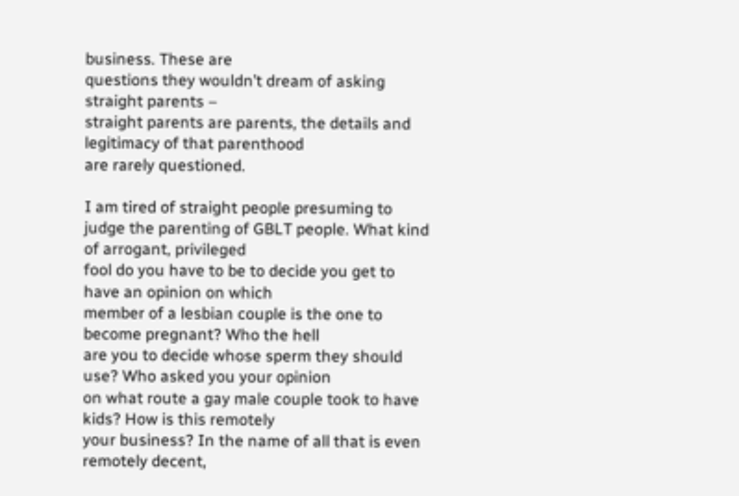business. These are
questions they wouldn’t dream of asking straight parents –
straight parents are parents, the details and legitimacy of that parenthood
are rarely questioned.

I am tired of straight people presuming to
judge the parenting of GBLT people. What kind of arrogant, privileged
fool do you have to be to decide you get to have an opinion on which
member of a lesbian couple is the one to become pregnant? Who the hell
are you to decide whose sperm they should use? Who asked you your opinion
on what route a gay male couple took to have kids? How is this remotely
your business? In the name of all that is even remotely decent,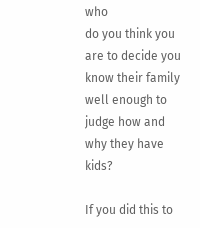who
do you think you are to decide you know their family well enough to
judge how and why they have kids?

If you did this to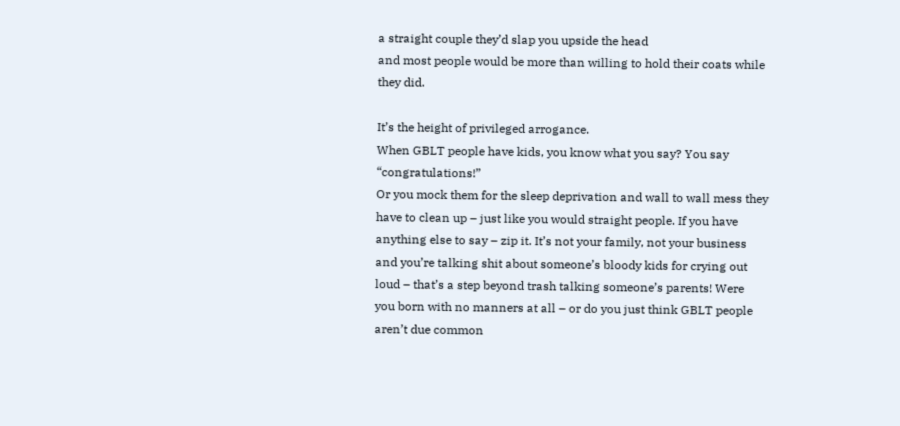a straight couple they’d slap you upside the head
and most people would be more than willing to hold their coats while
they did.

It’s the height of privileged arrogance.
When GBLT people have kids, you know what you say? You say “congratulations!”
Or you mock them for the sleep deprivation and wall to wall mess they
have to clean up – just like you would straight people. If you have
anything else to say – zip it. It’s not your family, not your business
and you’re talking shit about someone’s bloody kids for crying out
loud – that’s a step beyond trash talking someone’s parents! Were
you born with no manners at all – or do you just think GBLT people
aren’t due common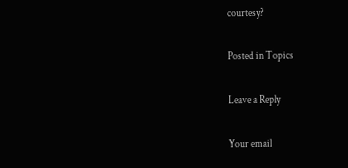courtesy?

Posted in Topics

Leave a Reply

Your email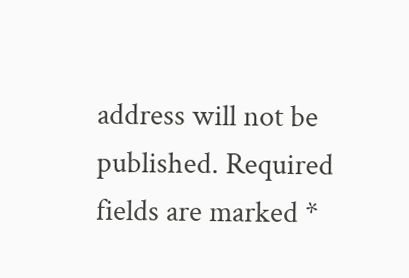address will not be published. Required fields are marked *